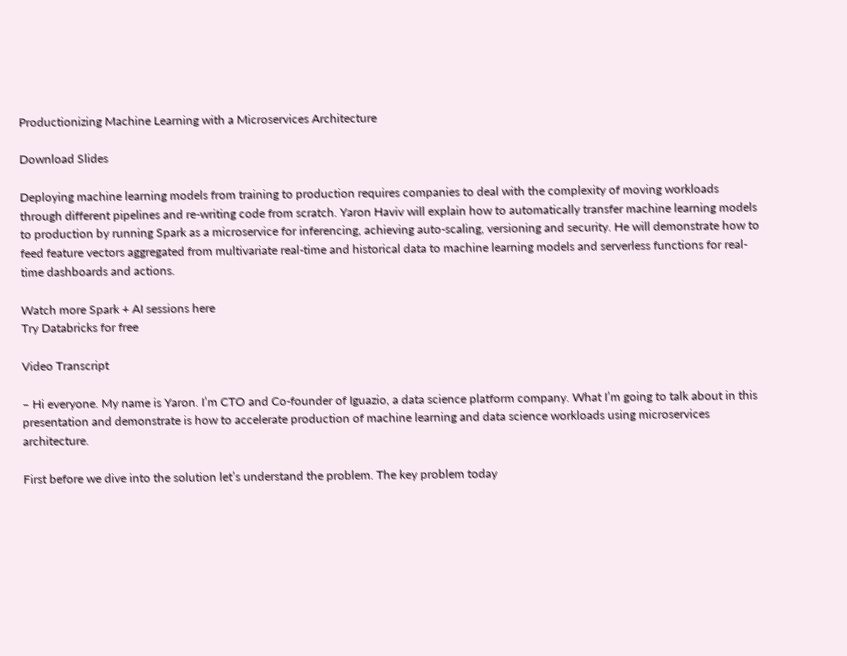Productionizing Machine Learning with a Microservices Architecture

Download Slides

Deploying machine learning models from training to production requires companies to deal with the complexity of moving workloads through different pipelines and re-writing code from scratch. Yaron Haviv will explain how to automatically transfer machine learning models to production by running Spark as a microservice for inferencing, achieving auto-scaling, versioning and security. He will demonstrate how to feed feature vectors aggregated from multivariate real-time and historical data to machine learning models and serverless functions for real-time dashboards and actions.

Watch more Spark + AI sessions here
Try Databricks for free

Video Transcript

– Hi everyone. My name is Yaron. I’m CTO and Co-founder of Iguazio, a data science platform company. What I’m going to talk about in this presentation and demonstrate is how to accelerate production of machine learning and data science workloads using microservices architecture.

First before we dive into the solution let’s understand the problem. The key problem today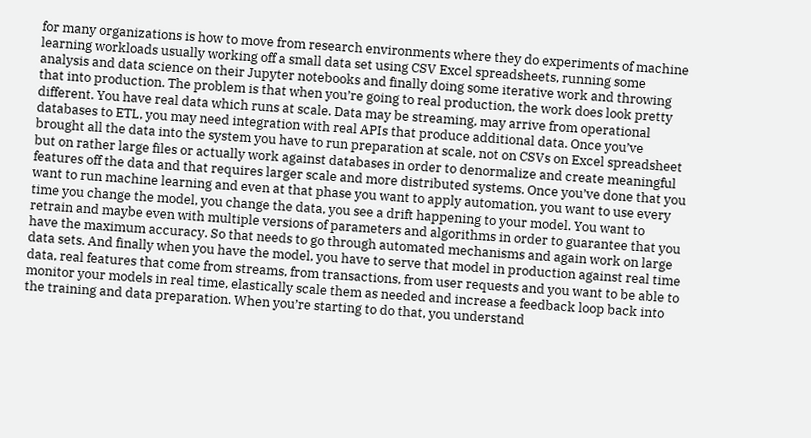for many organizations is how to move from research environments where they do experiments of machine learning workloads usually working off a small data set using CSV Excel spreadsheets, running some analysis and data science on their Jupyter notebooks and finally doing some iterative work and throwing that into production. The problem is that when you’re going to real production, the work does look pretty different. You have real data which runs at scale. Data may be streaming, may arrive from operational databases to ETL, you may need integration with real APIs that produce additional data. Once you’ve brought all the data into the system you have to run preparation at scale, not on CSVs on Excel spreadsheet but on rather large files or actually work against databases in order to denormalize and create meaningful features off the data and that requires larger scale and more distributed systems. Once you’ve done that you want to run machine learning and even at that phase you want to apply automation, you want to use every time you change the model, you change the data, you see a drift happening to your model. You want to retrain and maybe even with multiple versions of parameters and algorithms in order to guarantee that you have the maximum accuracy. So that needs to go through automated mechanisms and again work on large data sets. And finally when you have the model, you have to serve that model in production against real time data, real features that come from streams, from transactions, from user requests and you want to be able to monitor your models in real time, elastically scale them as needed and increase a feedback loop back into the training and data preparation. When you’re starting to do that, you understand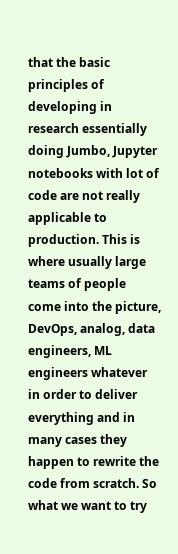that the basic principles of developing in research essentially doing Jumbo, Jupyter notebooks with lot of code are not really applicable to production. This is where usually large teams of people come into the picture, DevOps, analog, data engineers, ML engineers whatever in order to deliver everything and in many cases they happen to rewrite the code from scratch. So what we want to try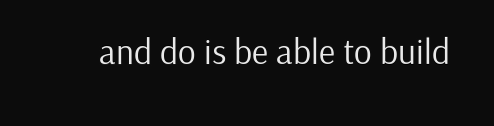and do is be able to build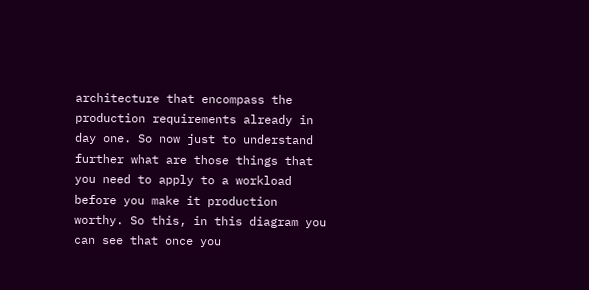architecture that encompass the production requirements already in day one. So now just to understand further what are those things that you need to apply to a workload before you make it production worthy. So this, in this diagram you can see that once you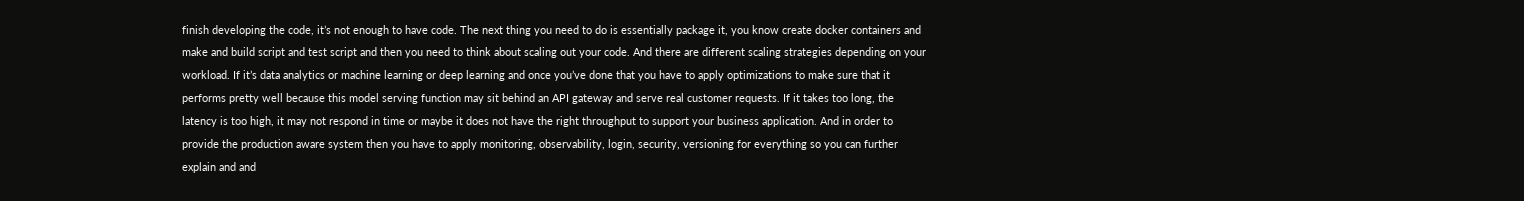finish developing the code, it’s not enough to have code. The next thing you need to do is essentially package it, you know create docker containers and make and build script and test script and then you need to think about scaling out your code. And there are different scaling strategies depending on your workload. If it’s data analytics or machine learning or deep learning and once you’ve done that you have to apply optimizations to make sure that it performs pretty well because this model serving function may sit behind an API gateway and serve real customer requests. If it takes too long, the latency is too high, it may not respond in time or maybe it does not have the right throughput to support your business application. And in order to provide the production aware system then you have to apply monitoring, observability, login, security, versioning for everything so you can further explain and and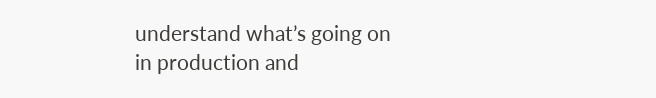understand what’s going on in production and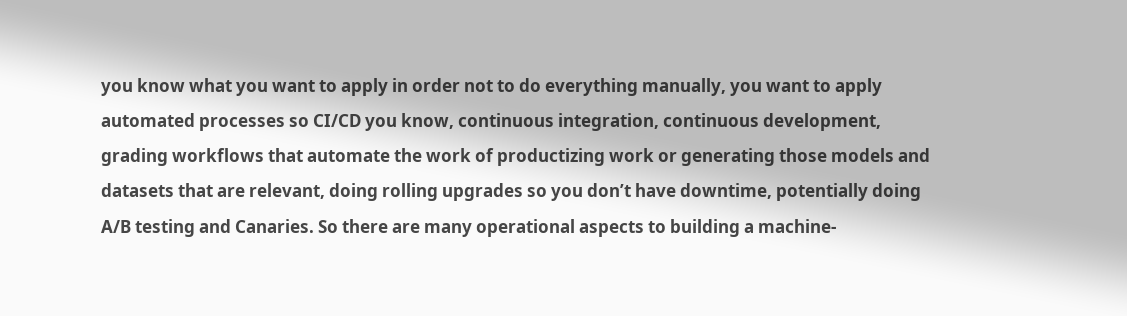you know what you want to apply in order not to do everything manually, you want to apply automated processes so CI/CD you know, continuous integration, continuous development, grading workflows that automate the work of productizing work or generating those models and datasets that are relevant, doing rolling upgrades so you don’t have downtime, potentially doing A/B testing and Canaries. So there are many operational aspects to building a machine-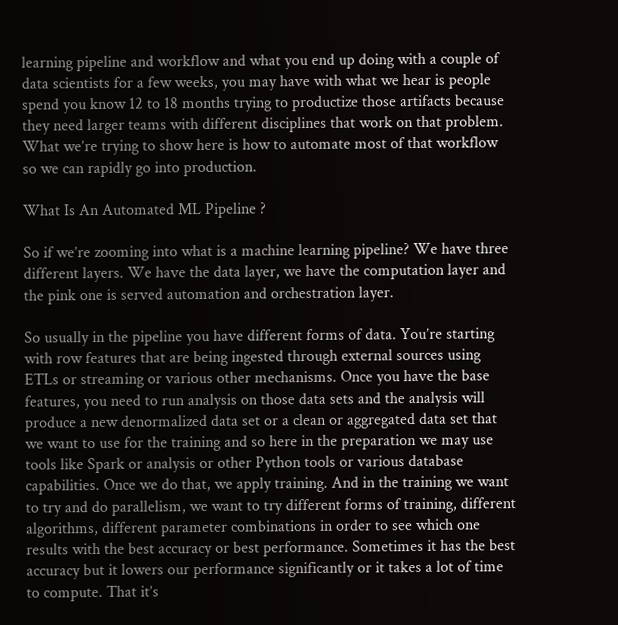learning pipeline and workflow and what you end up doing with a couple of data scientists for a few weeks, you may have with what we hear is people spend you know 12 to 18 months trying to productize those artifacts because they need larger teams with different disciplines that work on that problem. What we’re trying to show here is how to automate most of that workflow so we can rapidly go into production.

What Is An Automated ML Pipeline ?

So if we’re zooming into what is a machine learning pipeline? We have three different layers. We have the data layer, we have the computation layer and the pink one is served automation and orchestration layer.

So usually in the pipeline you have different forms of data. You’re starting with row features that are being ingested through external sources using ETLs or streaming or various other mechanisms. Once you have the base features, you need to run analysis on those data sets and the analysis will produce a new denormalized data set or a clean or aggregated data set that we want to use for the training and so here in the preparation we may use tools like Spark or analysis or other Python tools or various database capabilities. Once we do that, we apply training. And in the training we want to try and do parallelism, we want to try different forms of training, different algorithms, different parameter combinations in order to see which one results with the best accuracy or best performance. Sometimes it has the best accuracy but it lowers our performance significantly or it takes a lot of time to compute. That it’s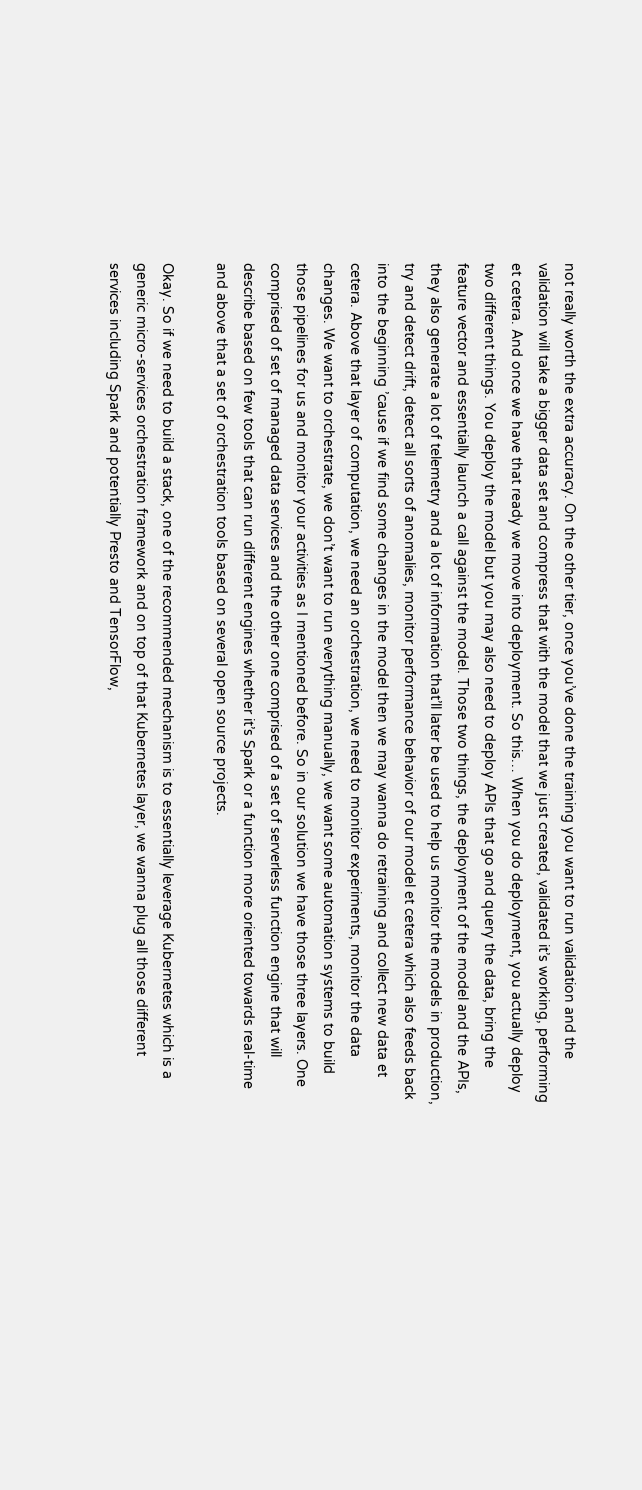not really worth the extra accuracy. On the other tier, once you’ve done the training you want to run validation and the validation will take a bigger data set and compress that with the model that we just created, validated it’s working, performing et cetera. And once we have that ready we move into deployment. So this… When you do deployment, you actually deploy two different things. You deploy the model but you may also need to deploy APIs that go and query the data, bring the feature vector and essentially launch a call against the model. Those two things, the deployment of the model and the APIs, they also generate a lot of telemetry and a lot of information that’ll later be used to help us monitor the models in production, try and detect drift, detect all sorts of anomalies, monitor performance behavior of our model et cetera which also feeds back into the beginning ’cause if we find some changes in the model then we may wanna do retraining and collect new data et cetera. Above that layer of computation, we need an orchestration, we need to monitor experiments, monitor the data changes. We want to orchestrate, we don’t want to run everything manually, we want some automation systems to build those pipelines for us and monitor your activities as I mentioned before. So in our solution we have those three layers. One comprised of set of managed data services and the other one comprised of a set of serverless function engine that will describe based on few tools that can run different engines whether it’s Spark or a function more oriented towards real-time and above that a set of orchestration tools based on several open source projects.

Okay. So if we need to build a stack, one of the recommended mechanism is to essentially leverage Kubernetes which is a generic micro-services orchestration framework and on top of that Kubernetes layer, we wanna plug all those different services including Spark and potentially Presto and TensorFlow,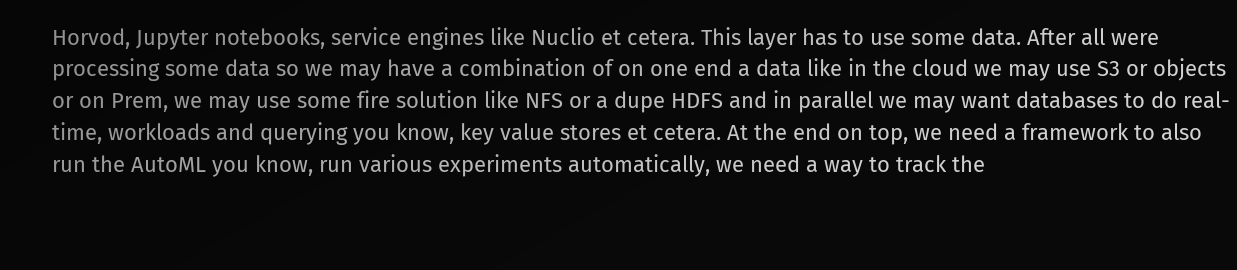Horvod, Jupyter notebooks, service engines like Nuclio et cetera. This layer has to use some data. After all were processing some data so we may have a combination of on one end a data like in the cloud we may use S3 or objects or on Prem, we may use some fire solution like NFS or a dupe HDFS and in parallel we may want databases to do real-time, workloads and querying you know, key value stores et cetera. At the end on top, we need a framework to also run the AutoML you know, run various experiments automatically, we need a way to track the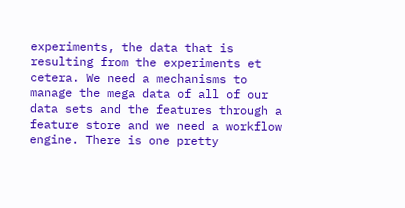experiments, the data that is resulting from the experiments et cetera. We need a mechanisms to manage the mega data of all of our data sets and the features through a feature store and we need a workflow engine. There is one pretty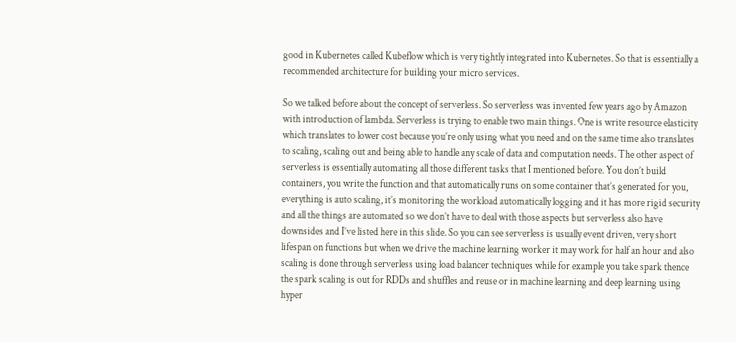good in Kubernetes called Kubeflow which is very tightly integrated into Kubernetes. So that is essentially a recommended architecture for building your micro services.

So we talked before about the concept of serverless. So serverless was invented few years ago by Amazon with introduction of lambda. Serverless is trying to enable two main things. One is write resource elasticity which translates to lower cost because you’re only using what you need and on the same time also translates to scaling, scaling out and being able to handle any scale of data and computation needs. The other aspect of serverless is essentially automating all those different tasks that I mentioned before. You don’t build containers, you write the function and that automatically runs on some container that’s generated for you, everything is auto scaling, it’s monitoring the workload automatically logging and it has more rigid security and all the things are automated so we don’t have to deal with those aspects but serverless also have downsides and I’ve listed here in this slide. So you can see serverless is usually event driven, very short lifespan on functions but when we drive the machine learning worker it may work for half an hour and also scaling is done through serverless using load balancer techniques while for example you take spark thence the spark scaling is out for RDDs and shuffles and reuse or in machine learning and deep learning using hyper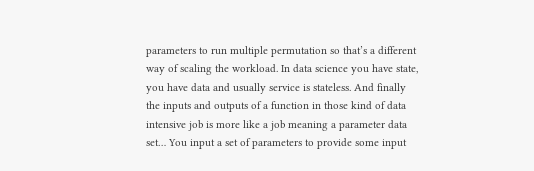parameters to run multiple permutation so that’s a different way of scaling the workload. In data science you have state, you have data and usually service is stateless. And finally the inputs and outputs of a function in those kind of data intensive job is more like a job meaning a parameter data set… You input a set of parameters to provide some input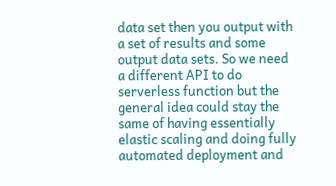data set then you output with a set of results and some output data sets. So we need a different API to do serverless function but the general idea could stay the same of having essentially elastic scaling and doing fully automated deployment and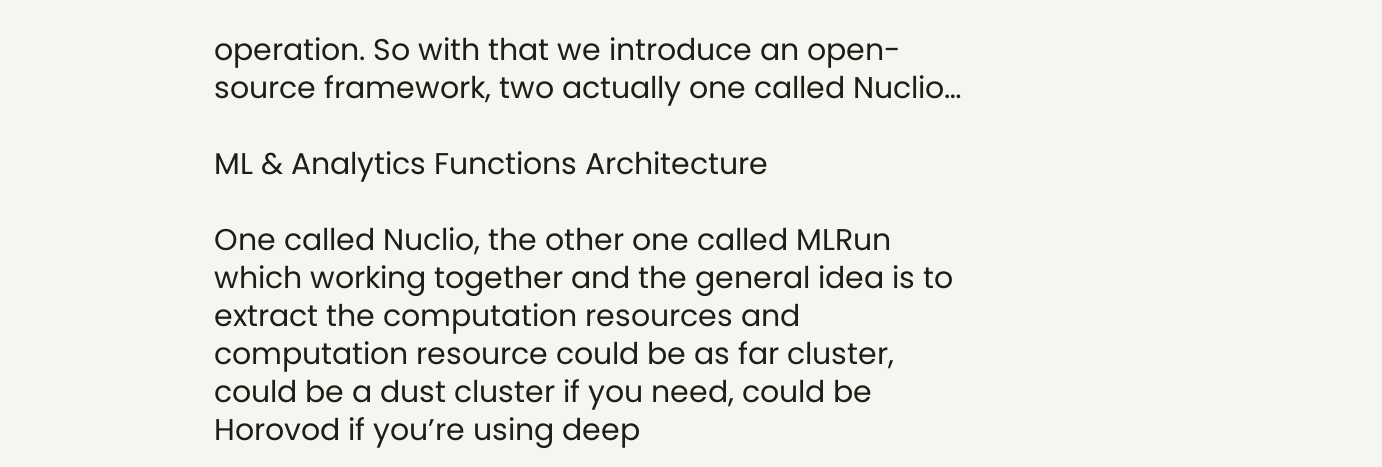operation. So with that we introduce an open-source framework, two actually one called Nuclio…

ML & Analytics Functions Architecture

One called Nuclio, the other one called MLRun which working together and the general idea is to extract the computation resources and computation resource could be as far cluster, could be a dust cluster if you need, could be Horovod if you’re using deep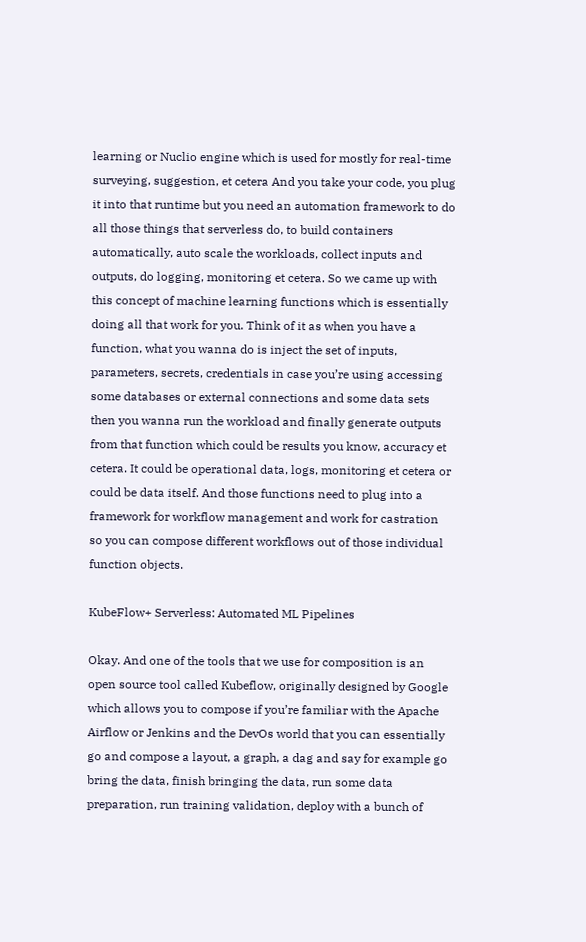learning or Nuclio engine which is used for mostly for real-time surveying, suggestion, et cetera And you take your code, you plug it into that runtime but you need an automation framework to do all those things that serverless do, to build containers automatically, auto scale the workloads, collect inputs and outputs, do logging, monitoring et cetera. So we came up with this concept of machine learning functions which is essentially doing all that work for you. Think of it as when you have a function, what you wanna do is inject the set of inputs, parameters, secrets, credentials in case you’re using accessing some databases or external connections and some data sets then you wanna run the workload and finally generate outputs from that function which could be results you know, accuracy et cetera. It could be operational data, logs, monitoring et cetera or could be data itself. And those functions need to plug into a framework for workflow management and work for castration so you can compose different workflows out of those individual function objects.

KubeFlow+ Serverless: Automated ML Pipelines

Okay. And one of the tools that we use for composition is an open source tool called Kubeflow, originally designed by Google which allows you to compose if you’re familiar with the Apache Airflow or Jenkins and the DevOs world that you can essentially go and compose a layout, a graph, a dag and say for example go bring the data, finish bringing the data, run some data preparation, run training validation, deploy with a bunch of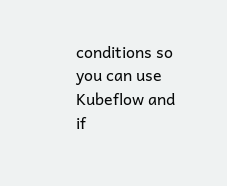conditions so you can use Kubeflow and if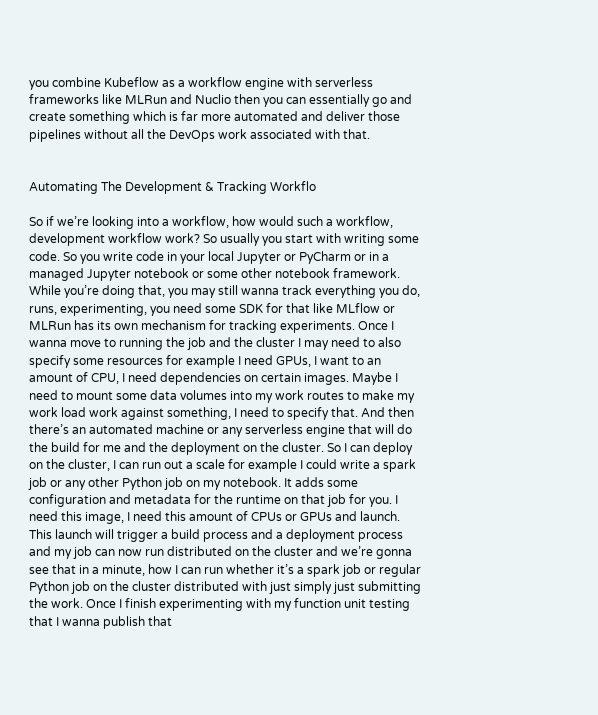you combine Kubeflow as a workflow engine with serverless frameworks like MLRun and Nuclio then you can essentially go and create something which is far more automated and deliver those pipelines without all the DevOps work associated with that.


Automating The Development & Tracking Workflo

So if we’re looking into a workflow, how would such a workflow, development workflow work? So usually you start with writing some code. So you write code in your local Jupyter or PyCharm or in a managed Jupyter notebook or some other notebook framework. While you’re doing that, you may still wanna track everything you do, runs, experimenting, you need some SDK for that like MLflow or MLRun has its own mechanism for tracking experiments. Once I wanna move to running the job and the cluster I may need to also specify some resources for example I need GPUs, I want to an amount of CPU, I need dependencies on certain images. Maybe I need to mount some data volumes into my work routes to make my work load work against something, I need to specify that. And then there’s an automated machine or any serverless engine that will do the build for me and the deployment on the cluster. So I can deploy on the cluster, I can run out a scale for example I could write a spark job or any other Python job on my notebook. It adds some configuration and metadata for the runtime on that job for you. I need this image, I need this amount of CPUs or GPUs and launch. This launch will trigger a build process and a deployment process and my job can now run distributed on the cluster and we’re gonna see that in a minute, how I can run whether it’s a spark job or regular Python job on the cluster distributed with just simply just submitting the work. Once I finish experimenting with my function unit testing that I wanna publish that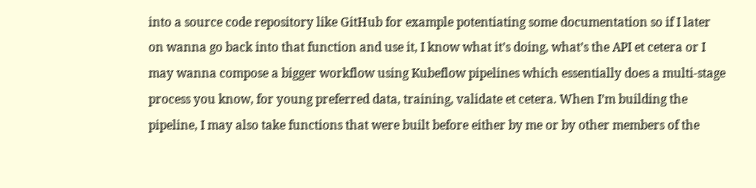into a source code repository like GitHub for example potentiating some documentation so if I later on wanna go back into that function and use it, I know what it’s doing, what’s the API et cetera or I may wanna compose a bigger workflow using Kubeflow pipelines which essentially does a multi-stage process you know, for young preferred data, training, validate et cetera. When I’m building the pipeline, I may also take functions that were built before either by me or by other members of the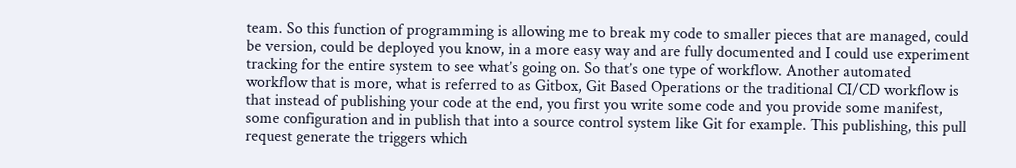team. So this function of programming is allowing me to break my code to smaller pieces that are managed, could be version, could be deployed you know, in a more easy way and are fully documented and I could use experiment tracking for the entire system to see what’s going on. So that’s one type of workflow. Another automated workflow that is more, what is referred to as Gitbox, Git Based Operations or the traditional CI/CD workflow is that instead of publishing your code at the end, you first you write some code and you provide some manifest, some configuration and in publish that into a source control system like Git for example. This publishing, this pull request generate the triggers which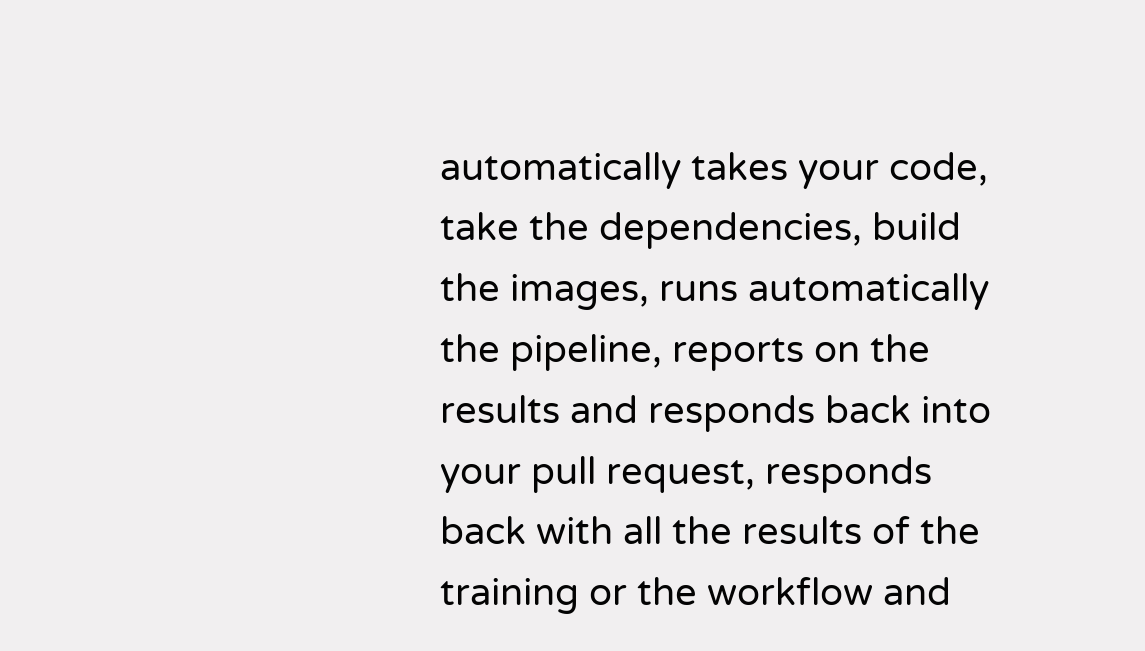automatically takes your code, take the dependencies, build the images, runs automatically the pipeline, reports on the results and responds back into your pull request, responds back with all the results of the training or the workflow and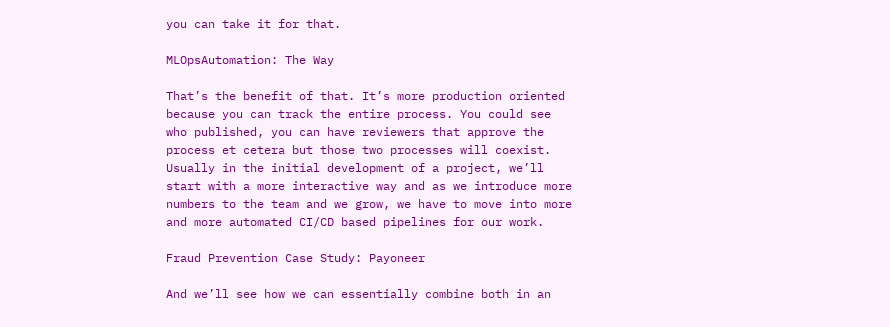you can take it for that.

MLOpsAutomation: The Way

That’s the benefit of that. It’s more production oriented because you can track the entire process. You could see who published, you can have reviewers that approve the process et cetera but those two processes will coexist. Usually in the initial development of a project, we’ll start with a more interactive way and as we introduce more numbers to the team and we grow, we have to move into more and more automated CI/CD based pipelines for our work.

Fraud Prevention Case Study: Payoneer

And we’ll see how we can essentially combine both in an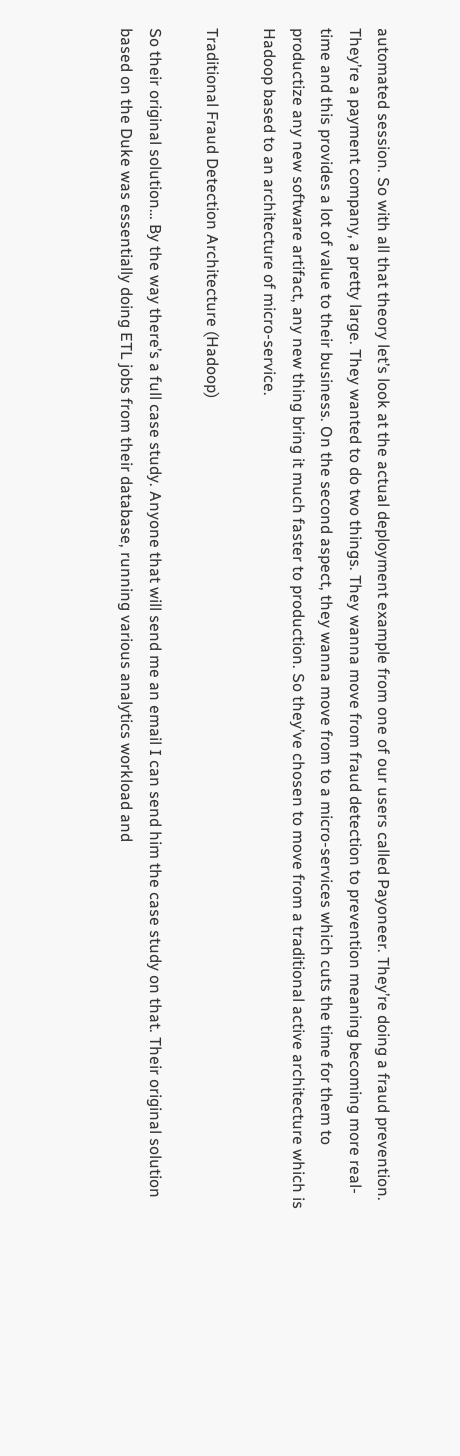automated session. So with all that theory let’s look at the actual deployment example from one of our users called Payoneer. They’re doing a fraud prevention. They’re a payment company, a pretty large. They wanted to do two things. They wanna move from fraud detection to prevention meaning becoming more real-time and this provides a lot of value to their business. On the second aspect, they wanna move from to a micro-services which cuts the time for them to productize any new software artifact, any new thing bring it much faster to production. So they’ve chosen to move from a traditional active architecture which is Hadoop based to an architecture of micro-service.

Traditional Fraud Detection Architecture (Hadoop)

So their original solution… By the way there’s a full case study. Anyone that will send me an email I can send him the case study on that. Their original solution based on the Duke was essentially doing ETL jobs from their database, running various analytics workload and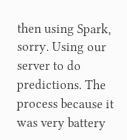then using Spark, sorry. Using our server to do predictions. The process because it was very battery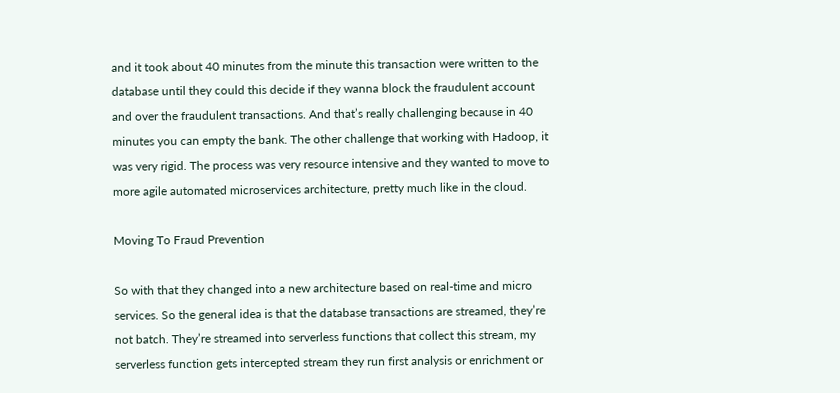and it took about 40 minutes from the minute this transaction were written to the database until they could this decide if they wanna block the fraudulent account and over the fraudulent transactions. And that’s really challenging because in 40 minutes you can empty the bank. The other challenge that working with Hadoop, it was very rigid. The process was very resource intensive and they wanted to move to more agile automated microservices architecture, pretty much like in the cloud.

Moving To Fraud Prevention

So with that they changed into a new architecture based on real-time and micro services. So the general idea is that the database transactions are streamed, they’re not batch. They’re streamed into serverless functions that collect this stream, my serverless function gets intercepted stream they run first analysis or enrichment or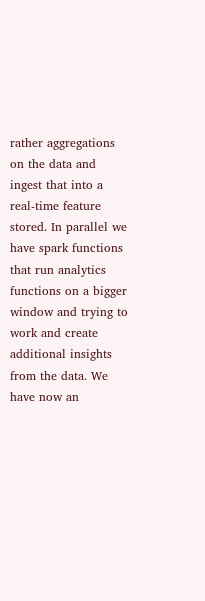rather aggregations on the data and ingest that into a real-time feature stored. In parallel we have spark functions that run analytics functions on a bigger window and trying to work and create additional insights from the data. We have now an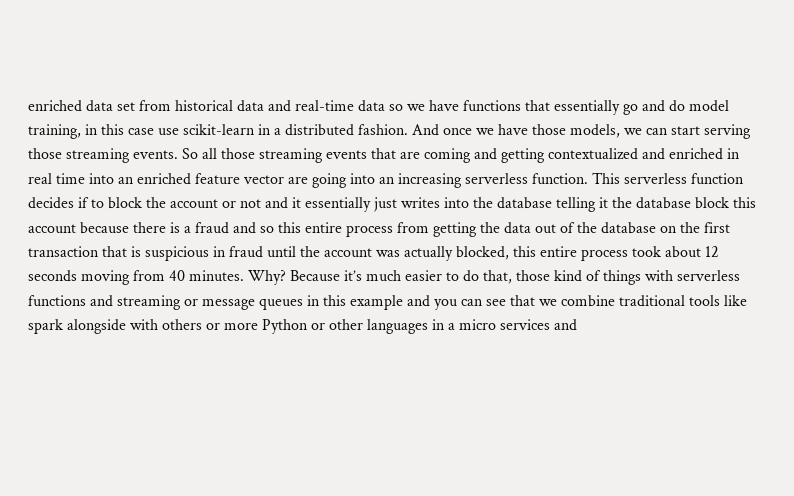enriched data set from historical data and real-time data so we have functions that essentially go and do model training, in this case use scikit-learn in a distributed fashion. And once we have those models, we can start serving those streaming events. So all those streaming events that are coming and getting contextualized and enriched in real time into an enriched feature vector are going into an increasing serverless function. This serverless function decides if to block the account or not and it essentially just writes into the database telling it the database block this account because there is a fraud and so this entire process from getting the data out of the database on the first transaction that is suspicious in fraud until the account was actually blocked, this entire process took about 12 seconds moving from 40 minutes. Why? Because it’s much easier to do that, those kind of things with serverless functions and streaming or message queues in this example and you can see that we combine traditional tools like spark alongside with others or more Python or other languages in a micro services and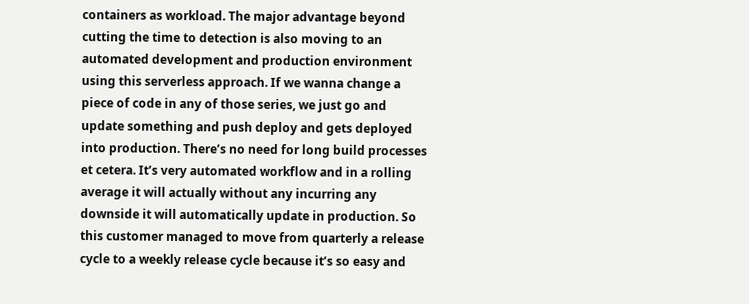containers as workload. The major advantage beyond cutting the time to detection is also moving to an automated development and production environment using this serverless approach. If we wanna change a piece of code in any of those series, we just go and update something and push deploy and gets deployed into production. There’s no need for long build processes et cetera. It’s very automated workflow and in a rolling average it will actually without any incurring any downside it will automatically update in production. So this customer managed to move from quarterly a release cycle to a weekly release cycle because it’s so easy and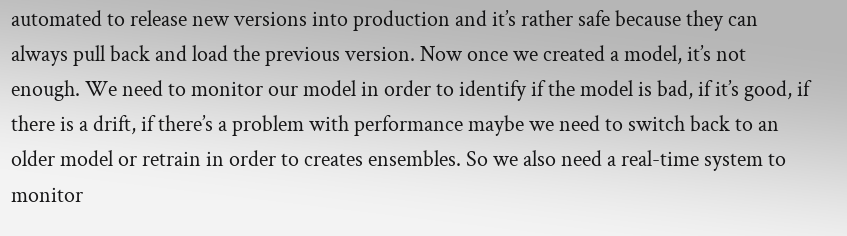automated to release new versions into production and it’s rather safe because they can always pull back and load the previous version. Now once we created a model, it’s not enough. We need to monitor our model in order to identify if the model is bad, if it’s good, if there is a drift, if there’s a problem with performance maybe we need to switch back to an older model or retrain in order to creates ensembles. So we also need a real-time system to monitor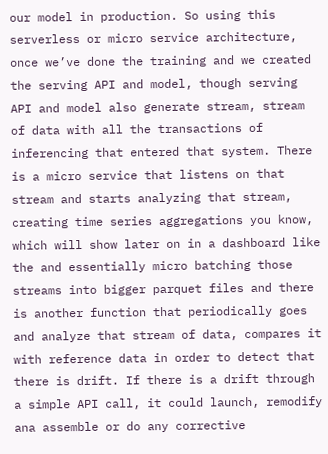our model in production. So using this serverless or micro service architecture, once we’ve done the training and we created the serving API and model, though serving API and model also generate stream, stream of data with all the transactions of inferencing that entered that system. There is a micro service that listens on that stream and starts analyzing that stream, creating time series aggregations you know, which will show later on in a dashboard like the and essentially micro batching those streams into bigger parquet files and there is another function that periodically goes and analyze that stream of data, compares it with reference data in order to detect that there is drift. If there is a drift through a simple API call, it could launch, remodify ana assemble or do any corrective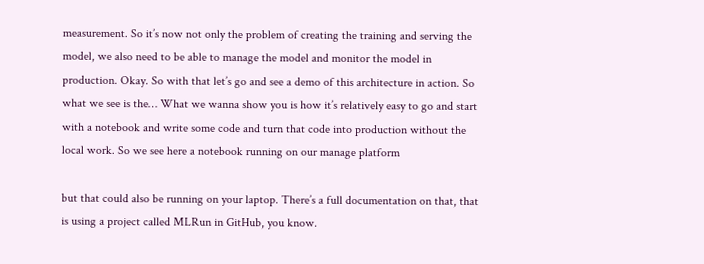measurement. So it’s now not only the problem of creating the training and serving the model, we also need to be able to manage the model and monitor the model in production. Okay. So with that let’s go and see a demo of this architecture in action. So what we see is the… What we wanna show you is how it’s relatively easy to go and start with a notebook and write some code and turn that code into production without the local work. So we see here a notebook running on our manage platform

but that could also be running on your laptop. There’s a full documentation on that, that is using a project called MLRun in GitHub, you know.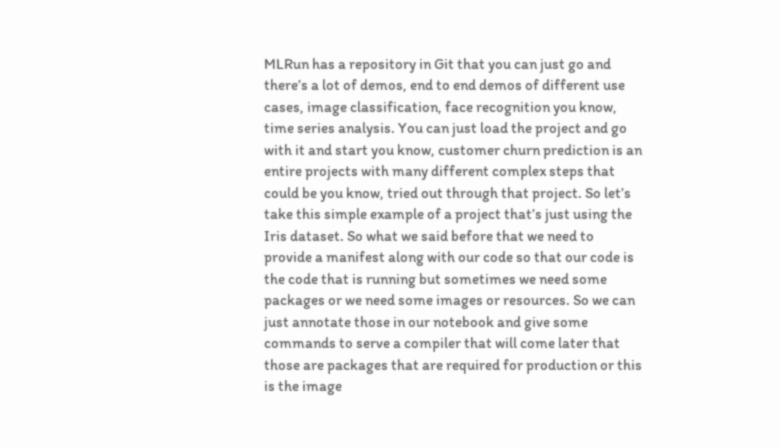MLRun has a repository in Git that you can just go and there’s a lot of demos, end to end demos of different use cases, image classification, face recognition you know, time series analysis. You can just load the project and go with it and start you know, customer churn prediction is an entire projects with many different complex steps that could be you know, tried out through that project. So let’s take this simple example of a project that’s just using the Iris dataset. So what we said before that we need to provide a manifest along with our code so that our code is the code that is running but sometimes we need some packages or we need some images or resources. So we can just annotate those in our notebook and give some commands to serve a compiler that will come later that those are packages that are required for production or this is the image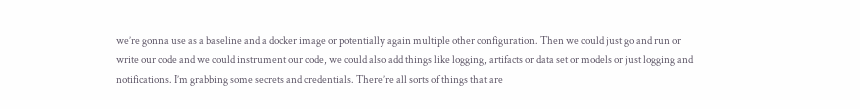we’re gonna use as a baseline and a docker image or potentially again multiple other configuration. Then we could just go and run or write our code and we could instrument our code, we could also add things like logging, artifacts or data set or models or just logging and notifications. I’m grabbing some secrets and credentials. There’re all sorts of things that are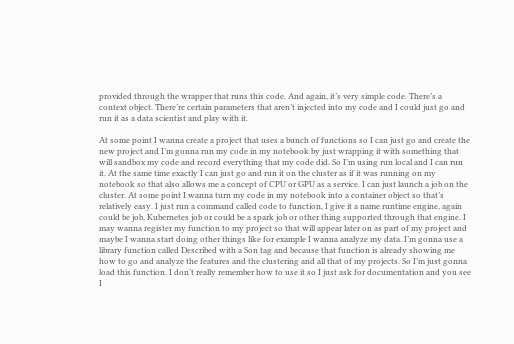provided through the wrapper that runs this code. And again, it’s very simple code. There’s a context object. There’re certain parameters that aren’t injected into my code and I could just go and run it as a data scientist and play with it.

At some point I wanna create a project that uses a bunch of functions so I can just go and create the new project and I’m gonna run my code in my notebook by just wrapping it with something that will sandbox my code and record everything that my code did. So I’m using run local and I can run it. At the same time exactly I can just go and run it on the cluster as if it was running on my notebook so that also allows me a concept of CPU or GPU as a service. I can just launch a job on the cluster. At some point I wanna turn my code in my notebook into a container object so that’s relatively easy. I just run a command called code to function, I give it a name runtime engine, again could be job, Kubernetes job or could be a spark job or other thing supported through that engine. I may wanna register my function to my project so that will appear later on as part of my project and maybe I wanna start doing other things like for example I wanna analyze my data. I’m gonna use a library function called Described with a Son tag and because that function is already showing me how to go and analyze the features and the clustering and all that of my projects. So I’m just gonna load this function. I don’t really remember how to use it so I just ask for documentation and you see I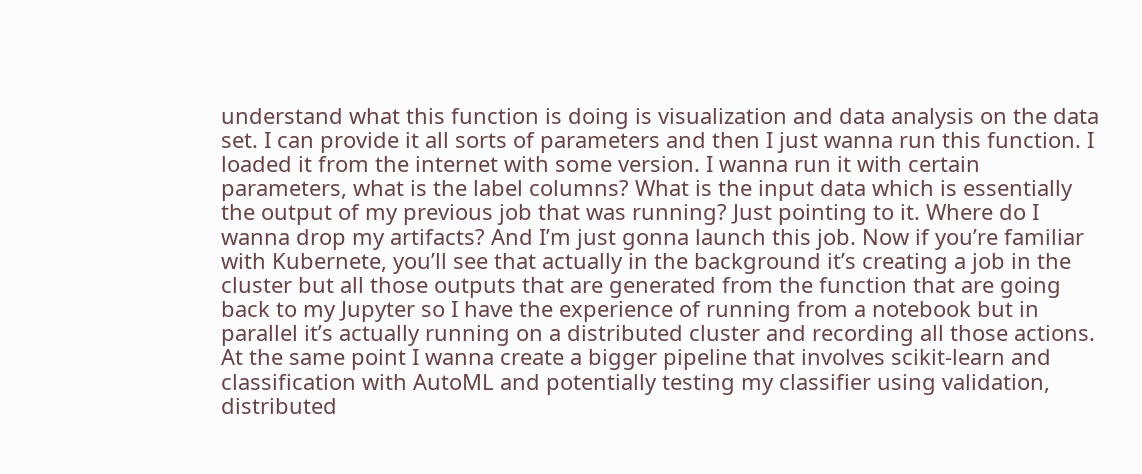understand what this function is doing is visualization and data analysis on the data set. I can provide it all sorts of parameters and then I just wanna run this function. I loaded it from the internet with some version. I wanna run it with certain parameters, what is the label columns? What is the input data which is essentially the output of my previous job that was running? Just pointing to it. Where do I wanna drop my artifacts? And I’m just gonna launch this job. Now if you’re familiar with Kubernete, you’ll see that actually in the background it’s creating a job in the cluster but all those outputs that are generated from the function that are going back to my Jupyter so I have the experience of running from a notebook but in parallel it’s actually running on a distributed cluster and recording all those actions. At the same point I wanna create a bigger pipeline that involves scikit-learn and classification with AutoML and potentially testing my classifier using validation, distributed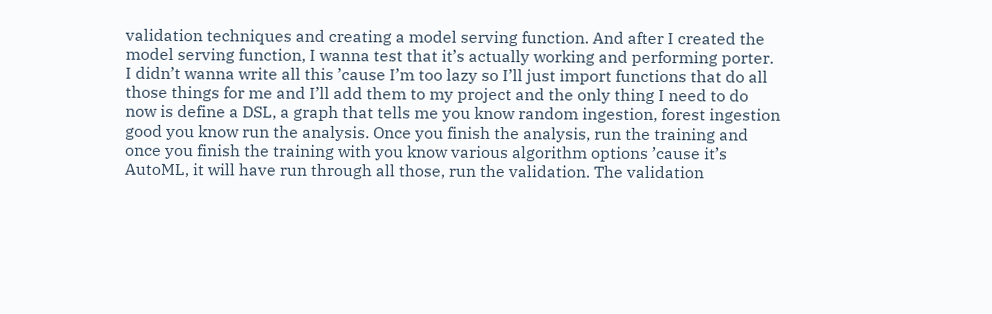validation techniques and creating a model serving function. And after I created the model serving function, I wanna test that it’s actually working and performing porter. I didn’t wanna write all this ’cause I’m too lazy so I’ll just import functions that do all those things for me and I’ll add them to my project and the only thing I need to do now is define a DSL, a graph that tells me you know random ingestion, forest ingestion good you know run the analysis. Once you finish the analysis, run the training and once you finish the training with you know various algorithm options ’cause it’s AutoML, it will have run through all those, run the validation. The validation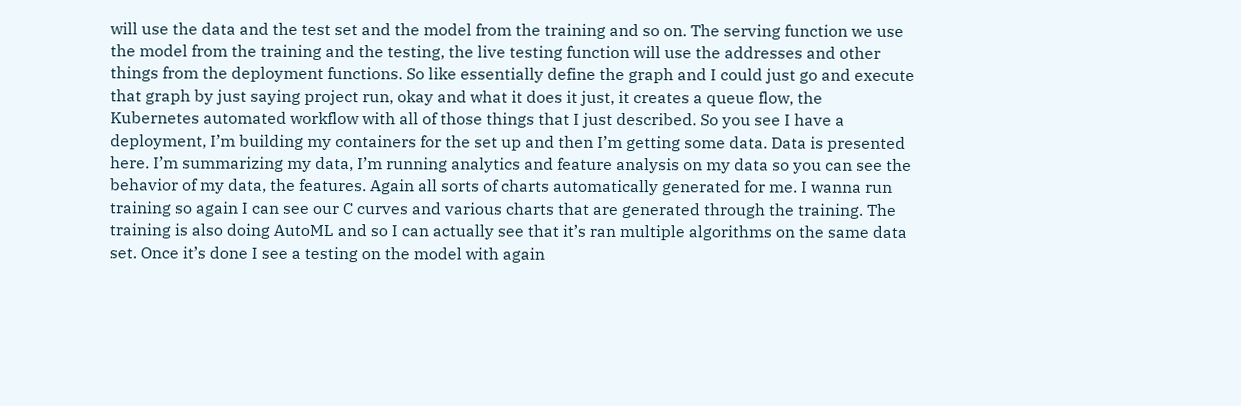will use the data and the test set and the model from the training and so on. The serving function we use the model from the training and the testing, the live testing function will use the addresses and other things from the deployment functions. So like essentially define the graph and I could just go and execute that graph by just saying project run, okay and what it does it just, it creates a queue flow, the Kubernetes automated workflow with all of those things that I just described. So you see I have a deployment, I’m building my containers for the set up and then I’m getting some data. Data is presented here. I’m summarizing my data, I’m running analytics and feature analysis on my data so you can see the behavior of my data, the features. Again all sorts of charts automatically generated for me. I wanna run training so again I can see our C curves and various charts that are generated through the training. The training is also doing AutoML and so I can actually see that it’s ran multiple algorithms on the same data set. Once it’s done I see a testing on the model with again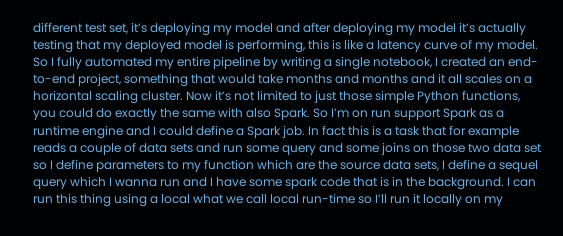different test set, it’s deploying my model and after deploying my model it’s actually testing that my deployed model is performing, this is like a latency curve of my model. So I fully automated my entire pipeline by writing a single notebook, I created an end-to-end project, something that would take months and months and it all scales on a horizontal scaling cluster. Now it’s not limited to just those simple Python functions, you could do exactly the same with also Spark. So I’m on run support Spark as a runtime engine and I could define a Spark job. In fact this is a task that for example reads a couple of data sets and run some query and some joins on those two data set so I define parameters to my function which are the source data sets, I define a sequel query which I wanna run and I have some spark code that is in the background. I can run this thing using a local what we call local run-time so I’ll run it locally on my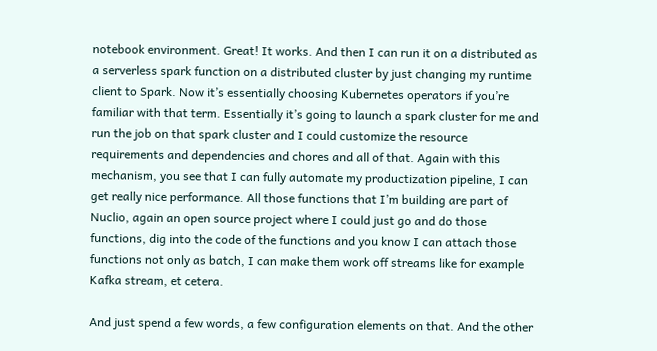notebook environment. Great! It works. And then I can run it on a distributed as a serverless spark function on a distributed cluster by just changing my runtime client to Spark. Now it’s essentially choosing Kubernetes operators if you’re familiar with that term. Essentially it’s going to launch a spark cluster for me and run the job on that spark cluster and I could customize the resource requirements and dependencies and chores and all of that. Again with this mechanism, you see that I can fully automate my productization pipeline, I can get really nice performance. All those functions that I’m building are part of Nuclio, again an open source project where I could just go and do those functions, dig into the code of the functions and you know I can attach those functions not only as batch, I can make them work off streams like for example Kafka stream, et cetera.

And just spend a few words, a few configuration elements on that. And the other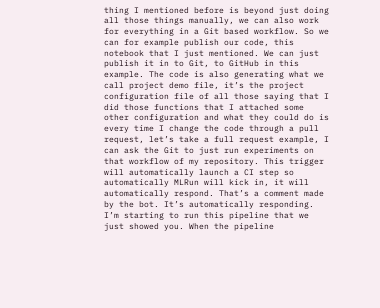thing I mentioned before is beyond just doing all those things manually, we can also work for everything in a Git based workflow. So we can for example publish our code, this notebook that I just mentioned. We can just publish it in to Git, to GitHub in this example. The code is also generating what we call project demo file, it’s the project configuration file of all those saying that I did those functions that I attached some other configuration and what they could do is every time I change the code through a pull request, let’s take a full request example, I can ask the Git to just run experiments on that workflow of my repository. This trigger will automatically launch a CI step so automatically MLRun will kick in, it will automatically respond. That’s a comment made by the bot. It’s automatically responding. I’m starting to run this pipeline that we just showed you. When the pipeline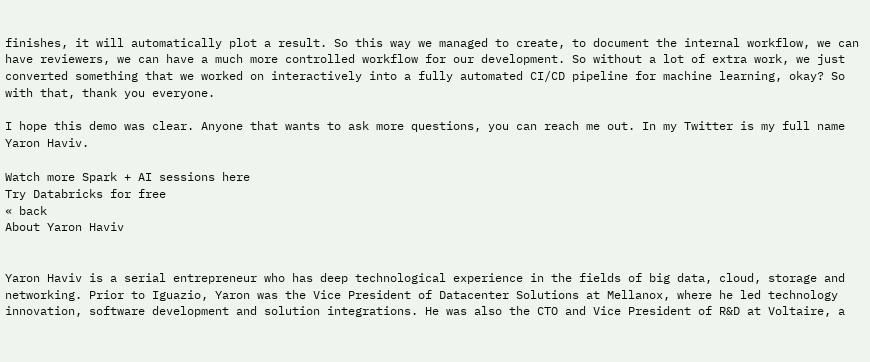finishes, it will automatically plot a result. So this way we managed to create, to document the internal workflow, we can have reviewers, we can have a much more controlled workflow for our development. So without a lot of extra work, we just converted something that we worked on interactively into a fully automated CI/CD pipeline for machine learning, okay? So with that, thank you everyone.

I hope this demo was clear. Anyone that wants to ask more questions, you can reach me out. In my Twitter is my full name Yaron Haviv.

Watch more Spark + AI sessions here
Try Databricks for free
« back
About Yaron Haviv


Yaron Haviv is a serial entrepreneur who has deep technological experience in the fields of big data, cloud, storage and networking. Prior to Iguazio, Yaron was the Vice President of Datacenter Solutions at Mellanox, where he led technology innovation, software development and solution integrations. He was also the CTO and Vice President of R&D at Voltaire, a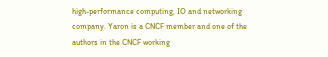high-performance computing, IO and networking company. Yaron is a CNCF member and one of the authors in the CNCF working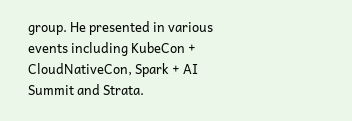group. He presented in various events including KubeCon + CloudNativeCon, Spark + AI Summit and Strata.